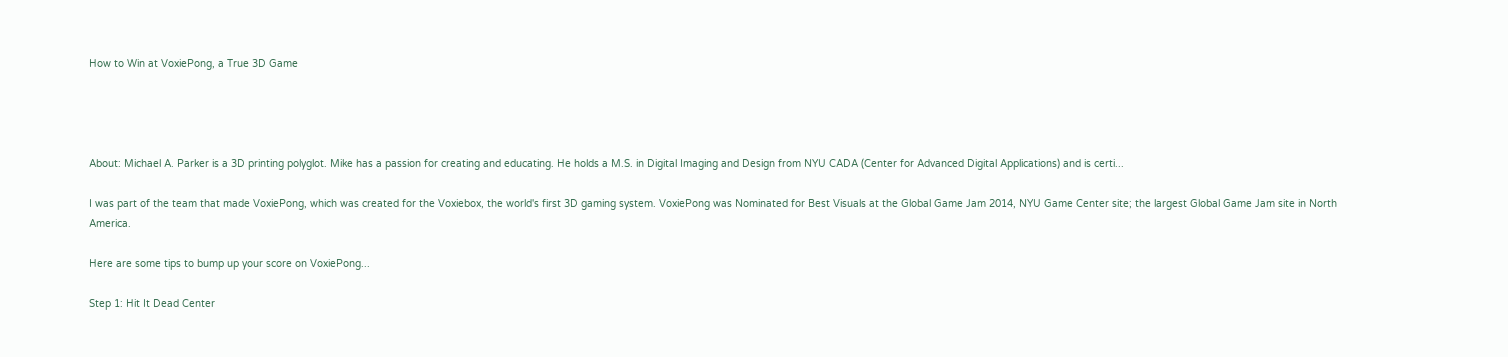How to Win at VoxiePong, a True 3D Game




About: Michael A. Parker is a 3D printing polyglot. Mike has a passion for creating and educating. He holds a M.S. in Digital Imaging and Design from NYU CADA (Center for Advanced Digital Applications) and is certi...

I was part of the team that made VoxiePong, which was created for the Voxiebox, the world's first 3D gaming system. VoxiePong was Nominated for Best Visuals at the Global Game Jam 2014, NYU Game Center site; the largest Global Game Jam site in North America.

Here are some tips to bump up your score on VoxiePong...

Step 1: Hit It Dead Center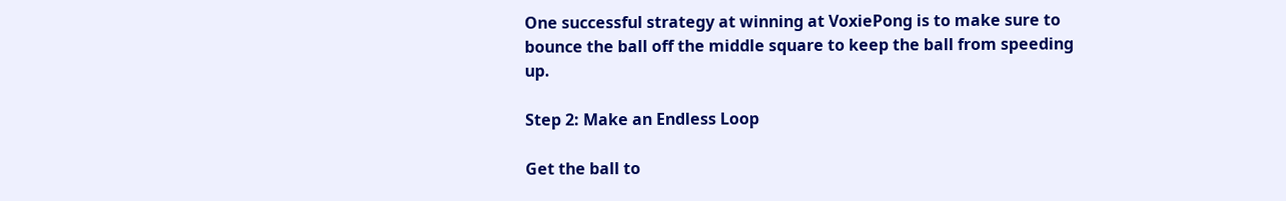One successful strategy at winning at VoxiePong is to make sure to bounce the ball off the middle square to keep the ball from speeding up.

Step 2: Make an Endless Loop

Get the ball to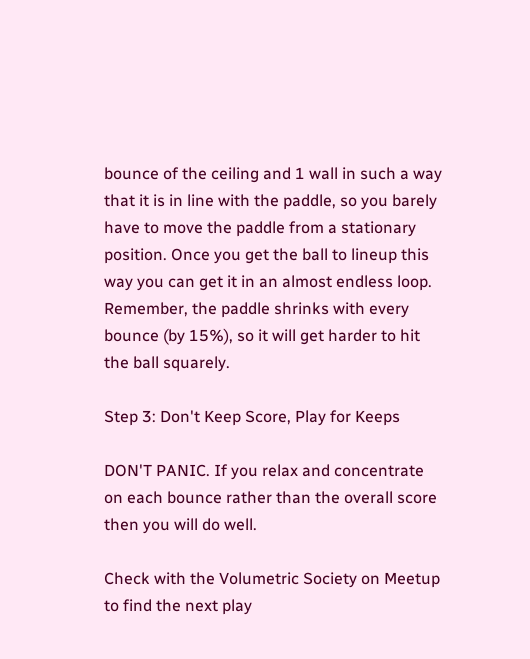bounce of the ceiling and 1 wall in such a way that it is in line with the paddle, so you barely have to move the paddle from a stationary position. Once you get the ball to lineup this way you can get it in an almost endless loop. Remember, the paddle shrinks with every bounce (by 15%), so it will get harder to hit the ball squarely.

Step 3: Don't Keep Score, Play for Keeps

DON'T PANIC. If you relax and concentrate on each bounce rather than the overall score then you will do well.

Check with the Volumetric Society on Meetup to find the next play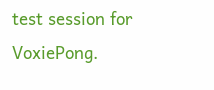test session for VoxiePong.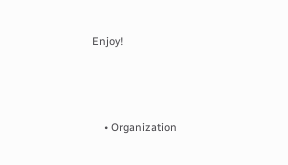Enjoy!



    • Organization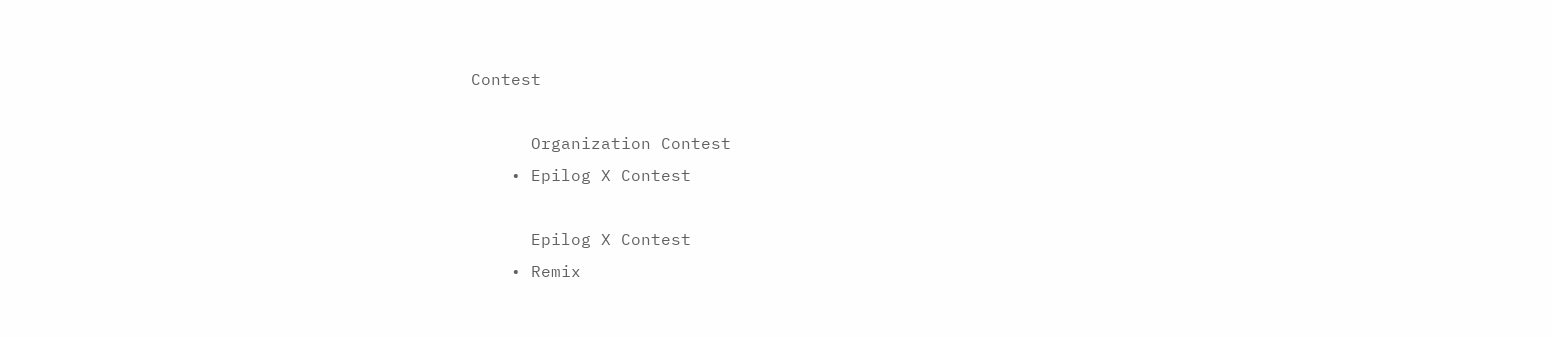Contest

      Organization Contest
    • Epilog X Contest

      Epilog X Contest
    • Remix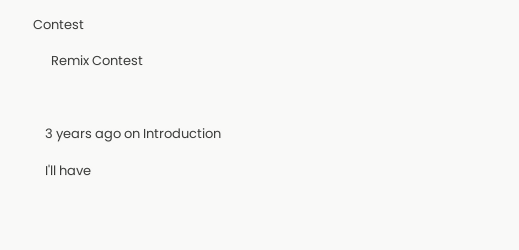Contest

      Remix Contest



    3 years ago on Introduction

    I'll have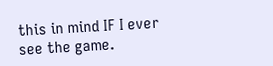this in mind IF I ever see the game.